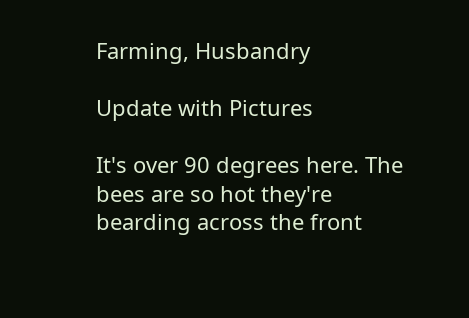Farming, Husbandry

Update with Pictures

It's over 90 degrees here. The bees are so hot they're bearding across the front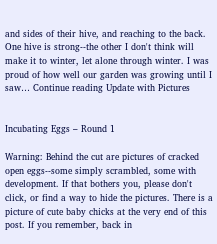and sides of their hive, and reaching to the back. One hive is strong--the other I don't think will make it to winter, let alone through winter. I was proud of how well our garden was growing until I saw… Continue reading Update with Pictures


Incubating Eggs – Round 1

Warning: Behind the cut are pictures of cracked open eggs--some simply scrambled, some with development. If that bothers you, please don't click, or find a way to hide the pictures. There is a picture of cute baby chicks at the very end of this post. If you remember, back in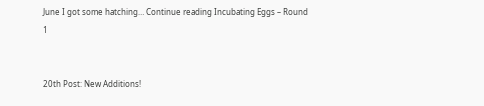June I got some hatching… Continue reading Incubating Eggs – Round 1


20th Post: New Additions!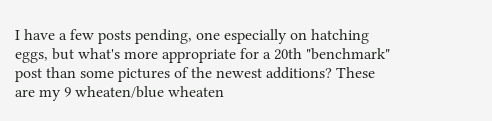I have a few posts pending, one especially on hatching eggs, but what's more appropriate for a 20th "benchmark" post than some pictures of the newest additions? These are my 9 wheaten/blue wheaten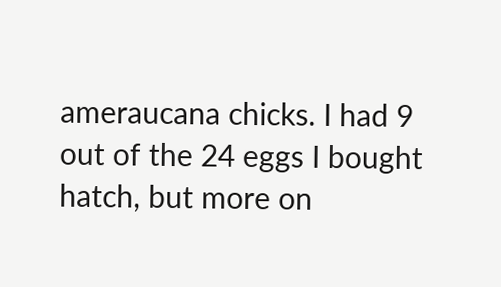ameraucana chicks. I had 9 out of the 24 eggs I bought hatch, but more on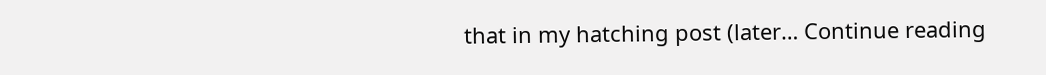that in my hatching post (later… Continue reading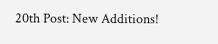20th Post: New Additions!